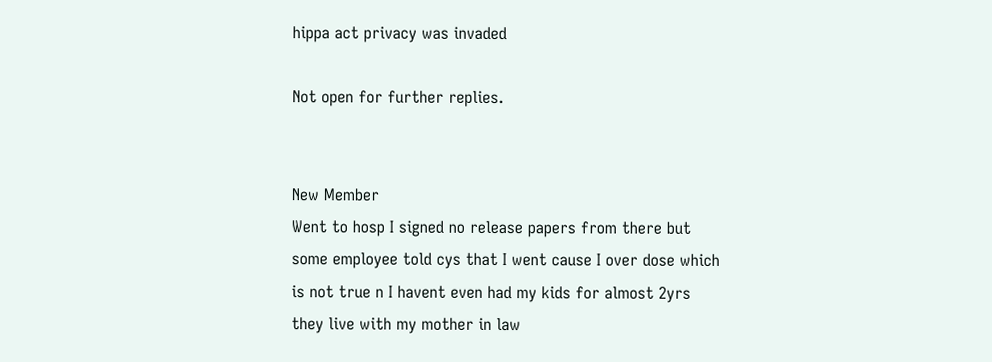hippa act privacy was invaded

Not open for further replies.


New Member
Went to hosp I signed no release papers from there but some employee told cys that I went cause I over dose which is not true n I havent even had my kids for almost 2yrs they live with my mother in law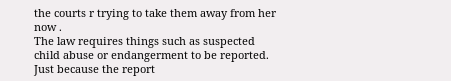the courts r trying to take them away from her now .
The law requires things such as suspected child abuse or endangerment to be reported.
Just because the report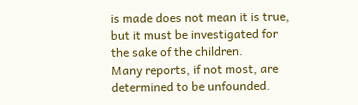is made does not mean it is true, but it must be investigated for the sake of the children.
Many reports, if not most, are determined to be unfounded.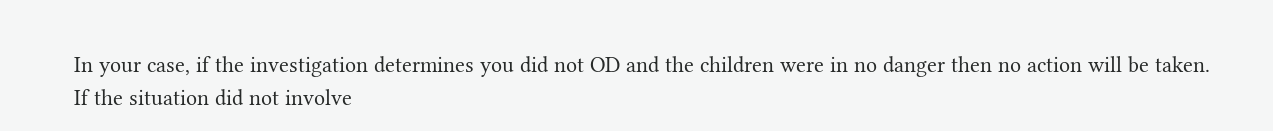In your case, if the investigation determines you did not OD and the children were in no danger then no action will be taken.
If the situation did not involve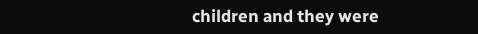children and they were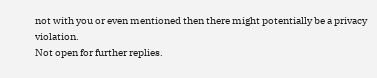not with you or even mentioned then there might potentially be a privacy violation.
Not open for further replies.